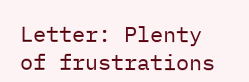Letter: Plenty of frustrations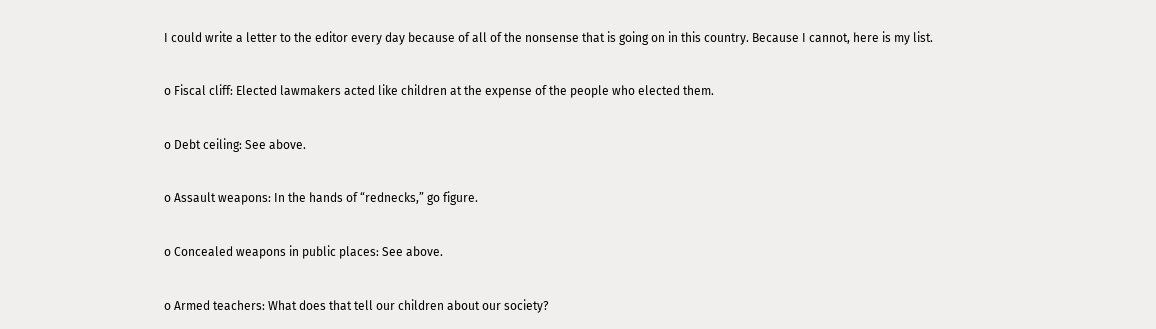I could write a letter to the editor every day because of all of the nonsense that is going on in this country. Because I cannot, here is my list.

o Fiscal cliff: Elected lawmakers acted like children at the expense of the people who elected them.

o Debt ceiling: See above.

o Assault weapons: In the hands of “rednecks,” go figure.

o Concealed weapons in public places: See above.

o Armed teachers: What does that tell our children about our society?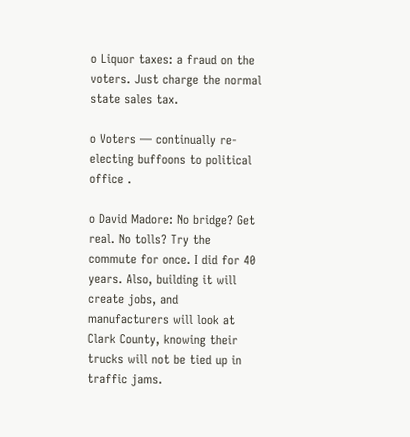o Liquor taxes: a fraud on the voters. Just charge the normal state sales tax.

o Voters — continually re-electing buffoons to political office .

o David Madore: No bridge? Get real. No tolls? Try the commute for once. I did for 40 years. Also, building it will create jobs, and manufacturers will look at Clark County, knowing their trucks will not be tied up in traffic jams.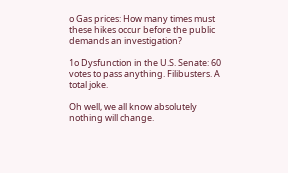o Gas prices: How many times must these hikes occur before the public demands an investigation?

1o Dysfunction in the U.S. Senate: 60 votes to pass anything. Filibusters. A total joke.

Oh well, we all know absolutely nothing will change.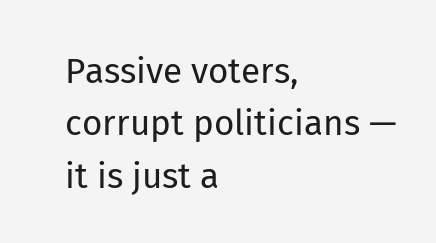Passive voters, corrupt politicians — it is just a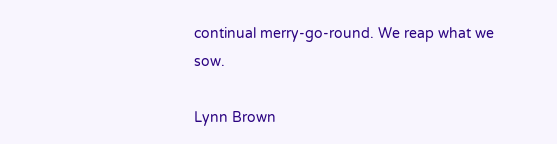continual merry-go-round. We reap what we sow.

Lynn Brown